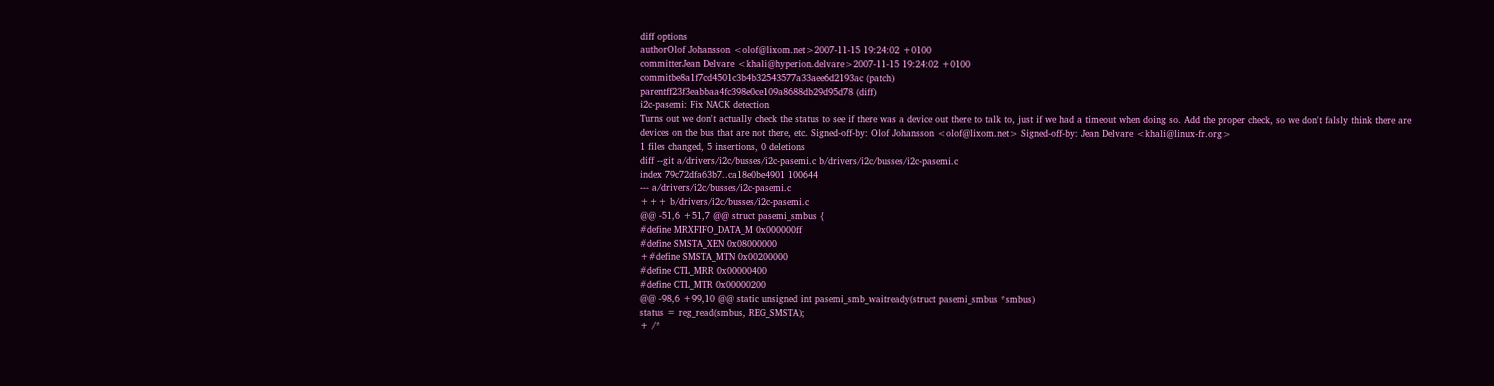diff options
authorOlof Johansson <olof@lixom.net>2007-11-15 19:24:02 +0100
committerJean Delvare <khali@hyperion.delvare>2007-11-15 19:24:02 +0100
commitbe8a1f7cd4501c3b4b32543577a33aee6d2193ac (patch)
parentff23f3eabbaa4fc398e0ce109a8688db29d95d78 (diff)
i2c-pasemi: Fix NACK detection
Turns out we don't actually check the status to see if there was a device out there to talk to, just if we had a timeout when doing so. Add the proper check, so we don't falsly think there are devices on the bus that are not there, etc. Signed-off-by: Olof Johansson <olof@lixom.net> Signed-off-by: Jean Delvare <khali@linux-fr.org>
1 files changed, 5 insertions, 0 deletions
diff --git a/drivers/i2c/busses/i2c-pasemi.c b/drivers/i2c/busses/i2c-pasemi.c
index 79c72dfa63b7..ca18e0be4901 100644
--- a/drivers/i2c/busses/i2c-pasemi.c
+++ b/drivers/i2c/busses/i2c-pasemi.c
@@ -51,6 +51,7 @@ struct pasemi_smbus {
#define MRXFIFO_DATA_M 0x000000ff
#define SMSTA_XEN 0x08000000
+#define SMSTA_MTN 0x00200000
#define CTL_MRR 0x00000400
#define CTL_MTR 0x00000200
@@ -98,6 +99,10 @@ static unsigned int pasemi_smb_waitready(struct pasemi_smbus *smbus)
status = reg_read(smbus, REG_SMSTA);
+ /*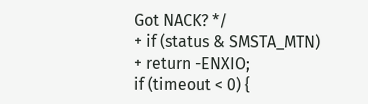Got NACK? */
+ if (status & SMSTA_MTN)
+ return -ENXIO;
if (timeout < 0) {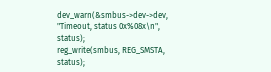dev_warn(&smbus->dev->dev, "Timeout, status 0x%08x\n", status);
reg_write(smbus, REG_SMSTA, status);